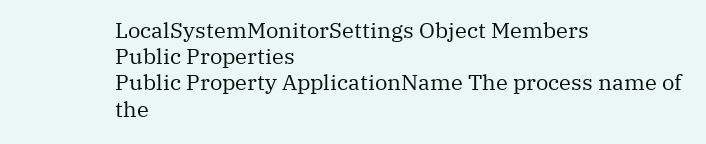LocalSystemMonitorSettings Object Members
Public Properties
Public Property ApplicationName The process name of the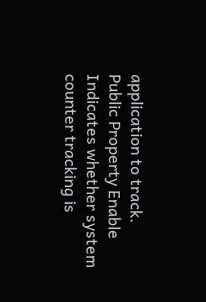application to track.
Public Property Enable Indicates whether system counter tracking is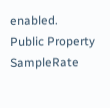enabled.
Public Property SampleRate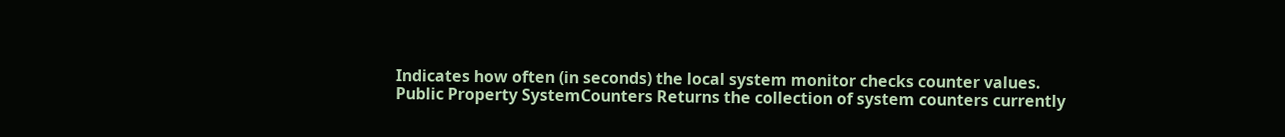Indicates how often (in seconds) the local system monitor checks counter values.
Public Property SystemCounters Returns the collection of system counters currently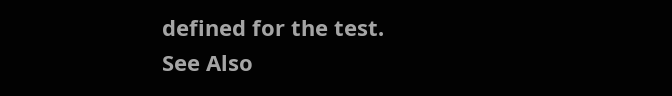defined for the test.
See Also